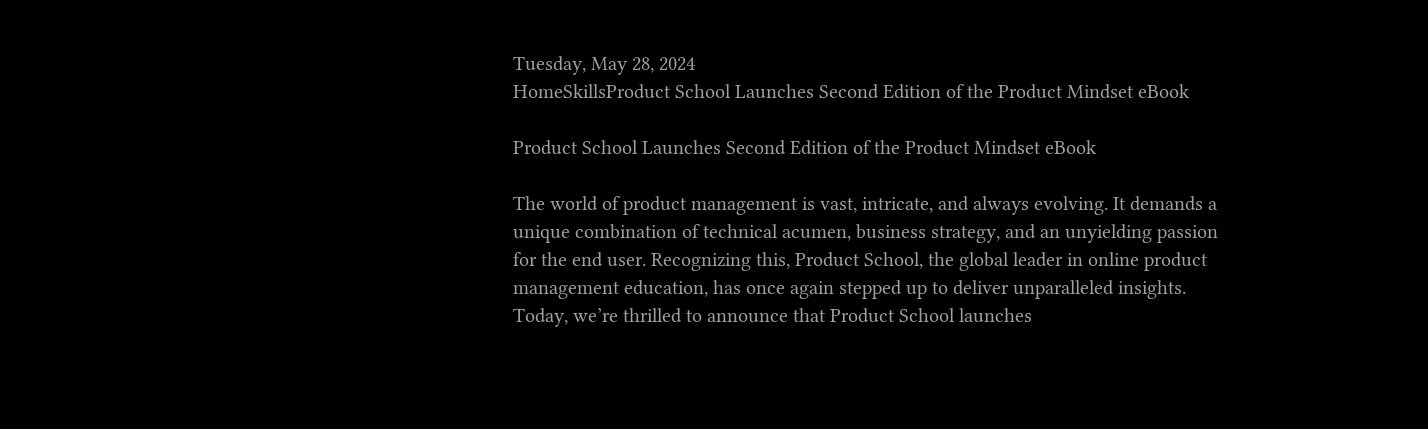Tuesday, May 28, 2024
HomeSkillsProduct School Launches Second Edition of the Product Mindset eBook

Product School Launches Second Edition of the Product Mindset eBook

The world of product management is vast, intricate, and always evolving. It demands a unique combination of technical acumen, business strategy, and an unyielding passion for the end user. Recognizing this, Product School, the global leader in online product management education, has once again stepped up to deliver unparalleled insights. Today, we’re thrilled to announce that Product School launches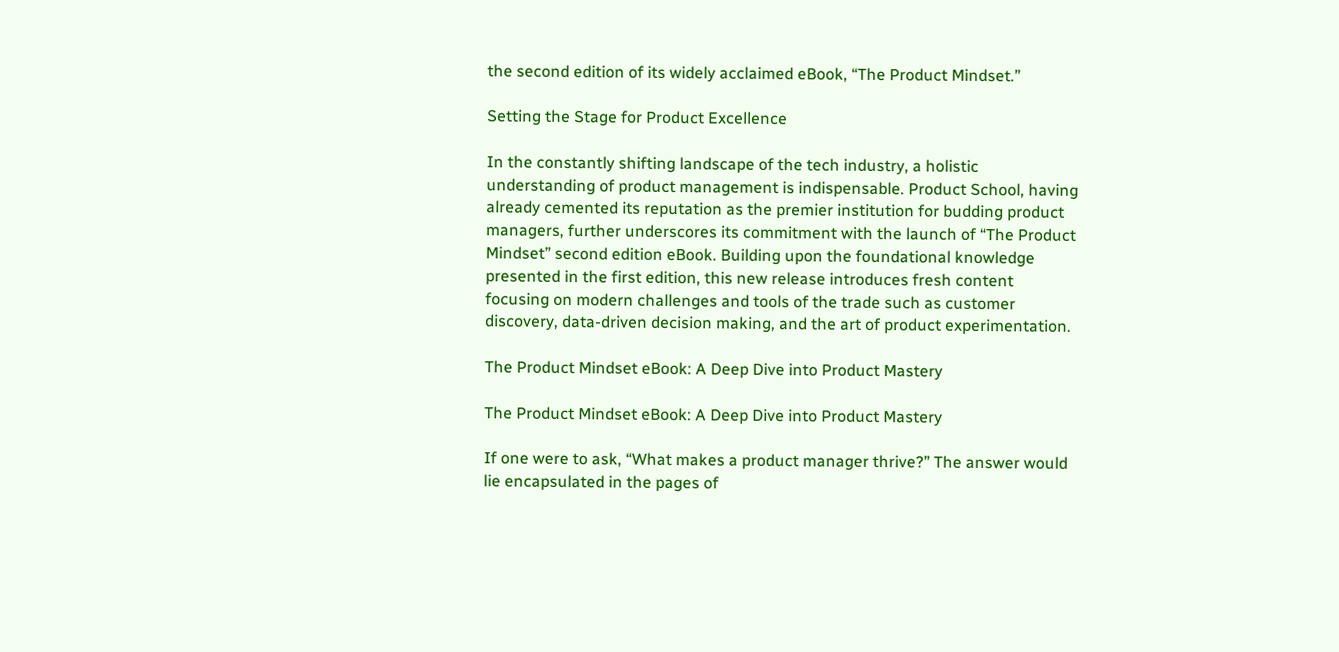the second edition of its widely acclaimed eBook, “The Product Mindset.”

Setting the Stage for Product Excellence

In the constantly shifting landscape of the tech industry, a holistic understanding of product management is indispensable. Product School, having already cemented its reputation as the premier institution for budding product managers, further underscores its commitment with the launch of “The Product Mindset” second edition eBook. Building upon the foundational knowledge presented in the first edition, this new release introduces fresh content focusing on modern challenges and tools of the trade such as customer discovery, data-driven decision making, and the art of product experimentation.

The Product Mindset eBook: A Deep Dive into Product Mastery

The Product Mindset eBook: A Deep Dive into Product Mastery

If one were to ask, “What makes a product manager thrive?” The answer would lie encapsulated in the pages of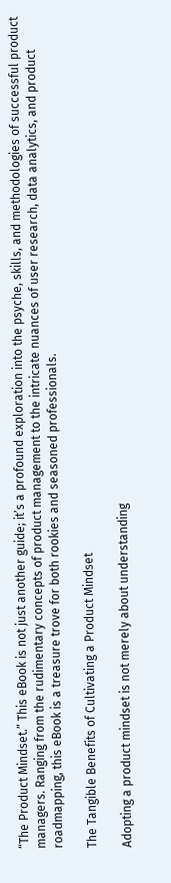“The Product Mindset.” This eBook is not just another guide; it’s a profound exploration into the psyche, skills, and methodologies of successful product managers. Ranging from the rudimentary concepts of product management to the intricate nuances of user research, data analytics, and product roadmapping, this eBook is a treasure trove for both rookies and seasoned professionals.

The Tangible Benefits of Cultivating a Product Mindset

Adopting a product mindset is not merely about understanding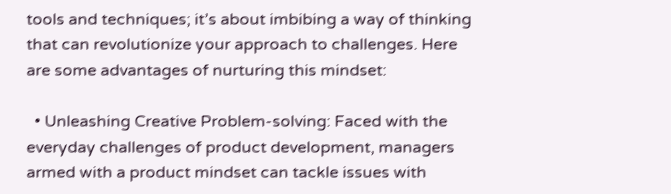tools and techniques; it’s about imbibing a way of thinking that can revolutionize your approach to challenges. Here are some advantages of nurturing this mindset:

  • Unleashing Creative Problem-solving: Faced with the everyday challenges of product development, managers armed with a product mindset can tackle issues with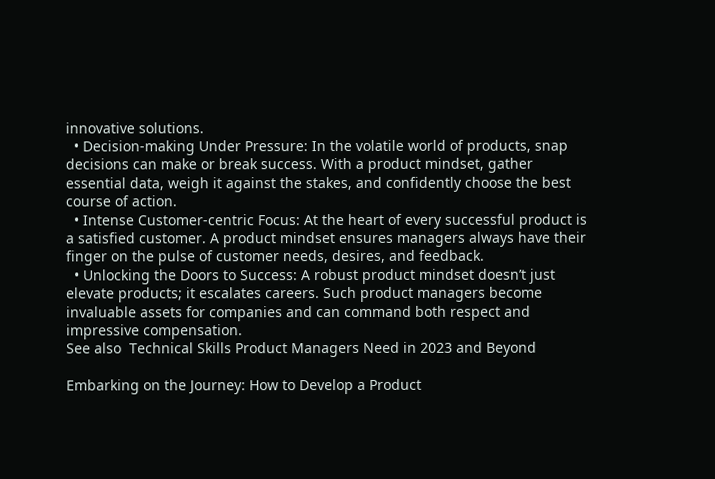innovative solutions.
  • Decision-making Under Pressure: In the volatile world of products, snap decisions can make or break success. With a product mindset, gather essential data, weigh it against the stakes, and confidently choose the best course of action.
  • Intense Customer-centric Focus: At the heart of every successful product is a satisfied customer. A product mindset ensures managers always have their finger on the pulse of customer needs, desires, and feedback.
  • Unlocking the Doors to Success: A robust product mindset doesn’t just elevate products; it escalates careers. Such product managers become invaluable assets for companies and can command both respect and impressive compensation.
See also  Technical Skills Product Managers Need in 2023 and Beyond

Embarking on the Journey: How to Develop a Product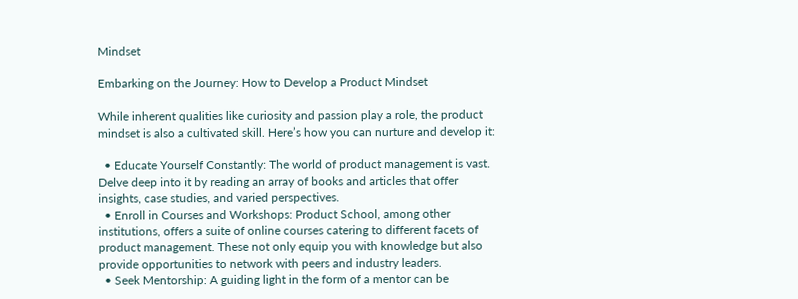Mindset

Embarking on the Journey: How to Develop a Product Mindset

While inherent qualities like curiosity and passion play a role, the product mindset is also a cultivated skill. Here’s how you can nurture and develop it:

  • Educate Yourself Constantly: The world of product management is vast. Delve deep into it by reading an array of books and articles that offer insights, case studies, and varied perspectives.
  • Enroll in Courses and Workshops: Product School, among other institutions, offers a suite of online courses catering to different facets of product management. These not only equip you with knowledge but also provide opportunities to network with peers and industry leaders.
  • Seek Mentorship: A guiding light in the form of a mentor can be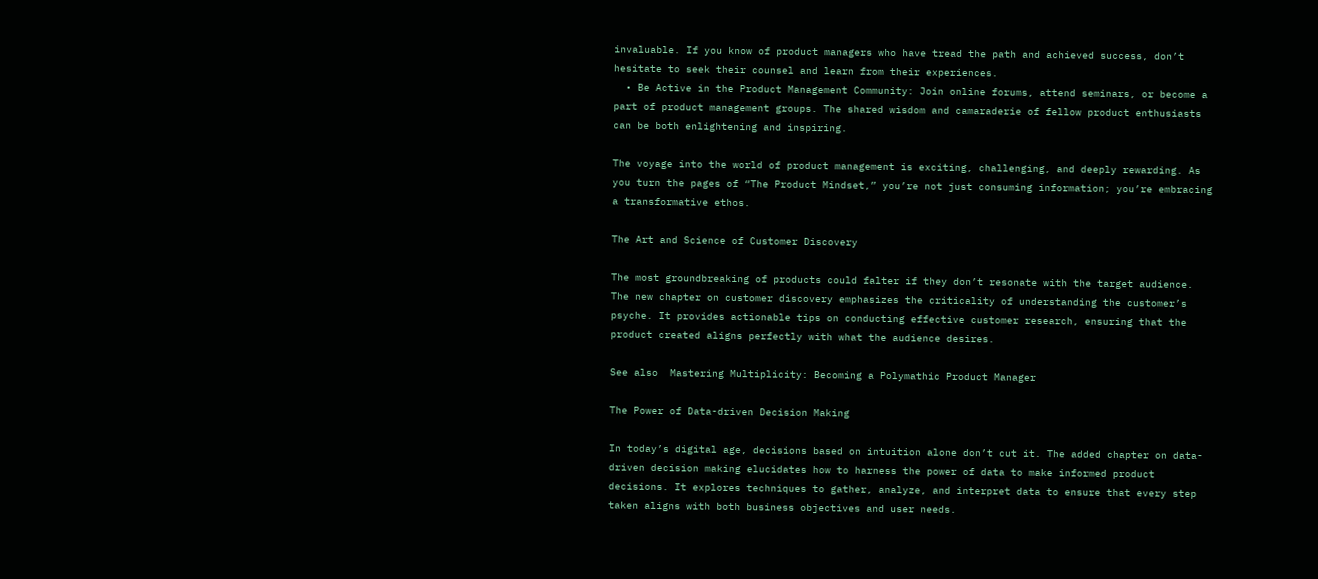invaluable. If you know of product managers who have tread the path and achieved success, don’t hesitate to seek their counsel and learn from their experiences.
  • Be Active in the Product Management Community: Join online forums, attend seminars, or become a part of product management groups. The shared wisdom and camaraderie of fellow product enthusiasts can be both enlightening and inspiring.

The voyage into the world of product management is exciting, challenging, and deeply rewarding. As you turn the pages of “The Product Mindset,” you’re not just consuming information; you’re embracing a transformative ethos.

The Art and Science of Customer Discovery

The most groundbreaking of products could falter if they don’t resonate with the target audience. The new chapter on customer discovery emphasizes the criticality of understanding the customer’s psyche. It provides actionable tips on conducting effective customer research, ensuring that the product created aligns perfectly with what the audience desires.

See also  Mastering Multiplicity: Becoming a Polymathic Product Manager

The Power of Data-driven Decision Making

In today’s digital age, decisions based on intuition alone don’t cut it. The added chapter on data-driven decision making elucidates how to harness the power of data to make informed product decisions. It explores techniques to gather, analyze, and interpret data to ensure that every step taken aligns with both business objectives and user needs.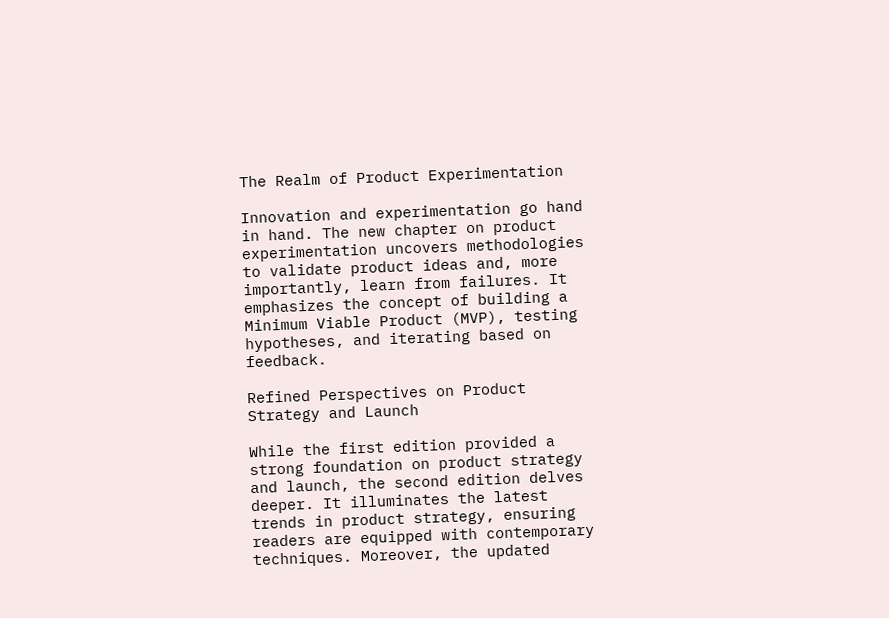The Realm of Product Experimentation

Innovation and experimentation go hand in hand. The new chapter on product experimentation uncovers methodologies to validate product ideas and, more importantly, learn from failures. It emphasizes the concept of building a Minimum Viable Product (MVP), testing hypotheses, and iterating based on feedback.

Refined Perspectives on Product Strategy and Launch

While the first edition provided a strong foundation on product strategy and launch, the second edition delves deeper. It illuminates the latest trends in product strategy, ensuring readers are equipped with contemporary techniques. Moreover, the updated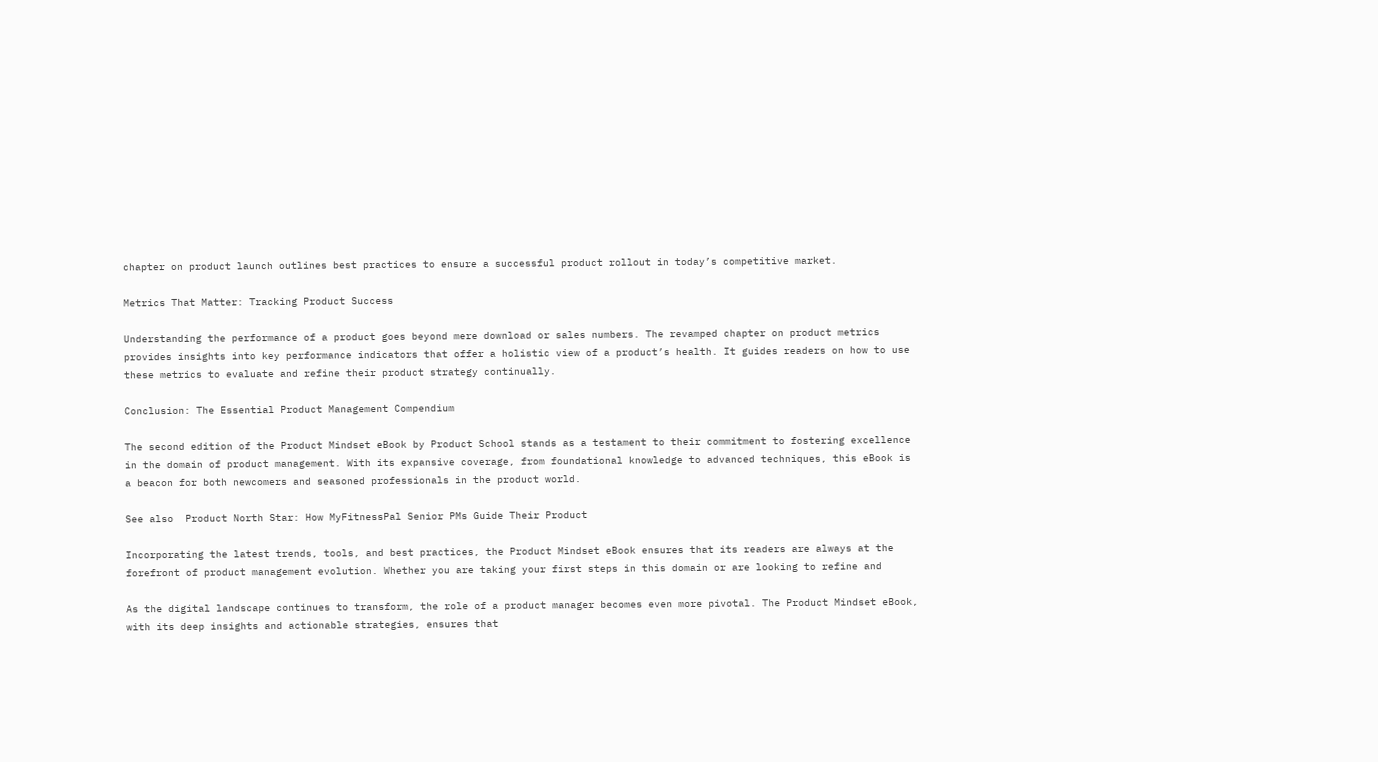chapter on product launch outlines best practices to ensure a successful product rollout in today’s competitive market.

Metrics That Matter: Tracking Product Success

Understanding the performance of a product goes beyond mere download or sales numbers. The revamped chapter on product metrics provides insights into key performance indicators that offer a holistic view of a product’s health. It guides readers on how to use these metrics to evaluate and refine their product strategy continually.

Conclusion: The Essential Product Management Compendium

The second edition of the Product Mindset eBook by Product School stands as a testament to their commitment to fostering excellence in the domain of product management. With its expansive coverage, from foundational knowledge to advanced techniques, this eBook is a beacon for both newcomers and seasoned professionals in the product world.

See also  Product North Star: How MyFitnessPal Senior PMs Guide Their Product

Incorporating the latest trends, tools, and best practices, the Product Mindset eBook ensures that its readers are always at the forefront of product management evolution. Whether you are taking your first steps in this domain or are looking to refine and

As the digital landscape continues to transform, the role of a product manager becomes even more pivotal. The Product Mindset eBook, with its deep insights and actionable strategies, ensures that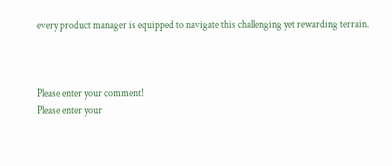every product manager is equipped to navigate this challenging yet rewarding terrain.



Please enter your comment!
Please enter your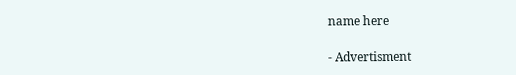name here

- Advertisment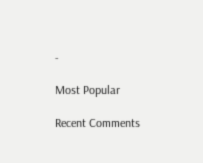-

Most Popular

Recent Comments